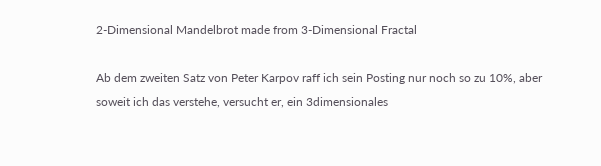2-Dimensional Mandelbrot made from 3-Dimensional Fractal

Ab dem zweiten Satz von Peter Karpov raff ich sein Posting nur noch so zu 10%, aber soweit ich das verstehe, versucht er, ein 3dimensionales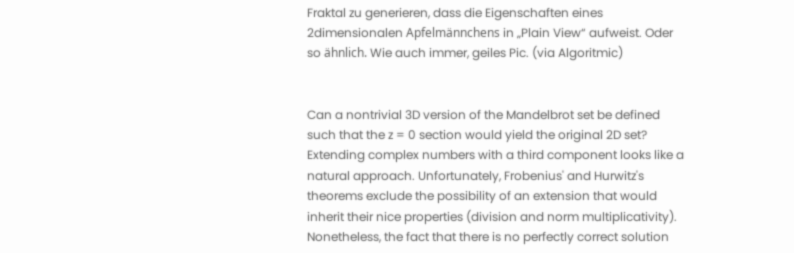Fraktal zu generieren, dass die Eigenschaften eines 2dimensionalen Apfelmännchens in „Plain View“ aufweist. Oder so ähnlich. Wie auch immer, geiles Pic. (via Algoritmic)


Can a nontrivial 3D version of the Mandelbrot set be defined such that the z = 0 section would yield the original 2D set? Extending complex numbers with a third component looks like a natural approach. Unfortunately, Frobenius' and Hurwitz's theorems exclude the possibility of an extension that would inherit their nice properties (division and norm multiplicativity). Nonetheless, the fact that there is no perfectly correct solution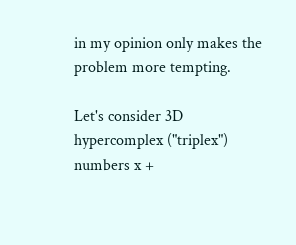in my opinion only makes the problem more tempting.

Let's consider 3D hypercomplex ("triplex") numbers x +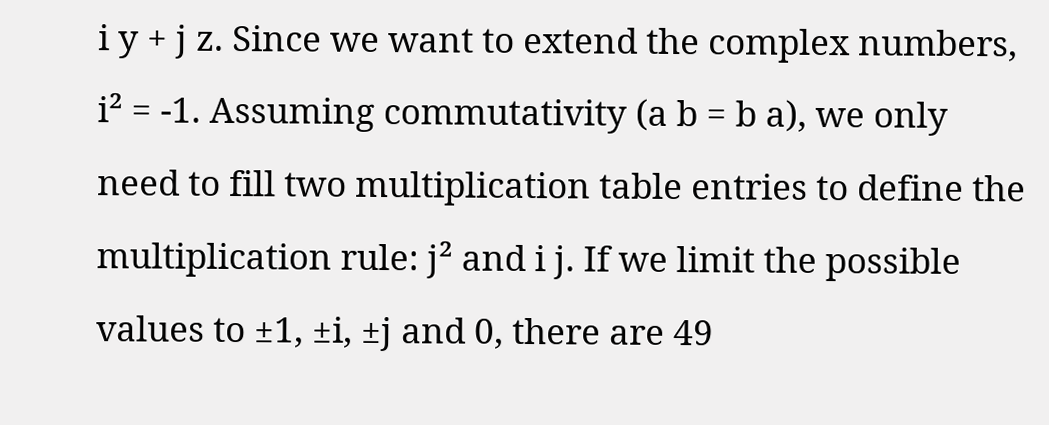i y + j z. Since we want to extend the complex numbers, i² = -1. Assuming commutativity (a b = b a), we only need to fill two multiplication table entries to define the multiplication rule: j² and i j. If we limit the possible values to ±1, ±i, ±j and 0, there are 49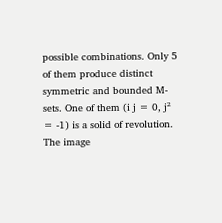possible combinations. Only 5 of them produce distinct symmetric and bounded M-sets. One of them (i j = 0, j² = -1) is a solid of revolution. The image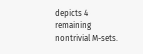depicts 4 remaining nontrivial M-sets.